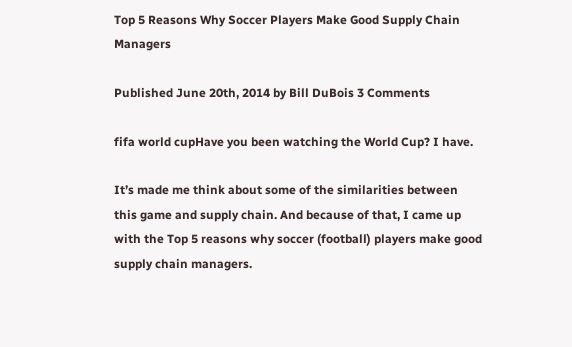Top 5 Reasons Why Soccer Players Make Good Supply Chain Managers

Published June 20th, 2014 by Bill DuBois 3 Comments

fifa world cupHave you been watching the World Cup? I have.

It’s made me think about some of the similarities between this game and supply chain. And because of that, I came up with the Top 5 reasons why soccer (football) players make good supply chain managers.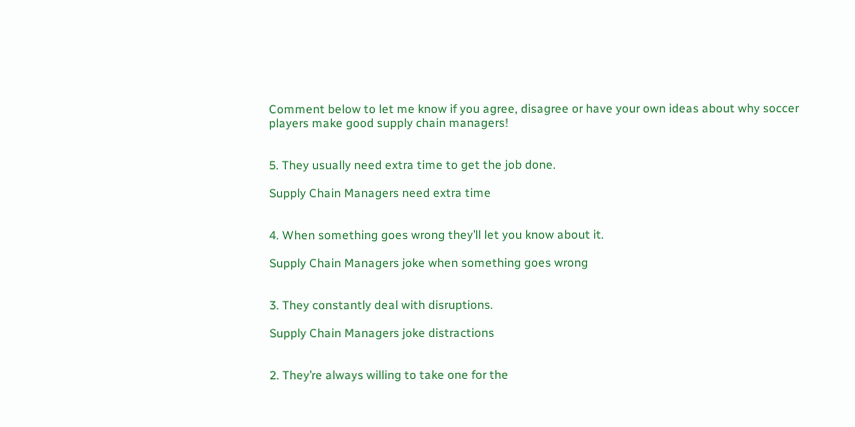Comment below to let me know if you agree, disagree or have your own ideas about why soccer players make good supply chain managers!


5. They usually need extra time to get the job done.

Supply Chain Managers need extra time


4. When something goes wrong they’ll let you know about it.

Supply Chain Managers joke when something goes wrong


3. They constantly deal with disruptions.

Supply Chain Managers joke distractions


2. They’re always willing to take one for the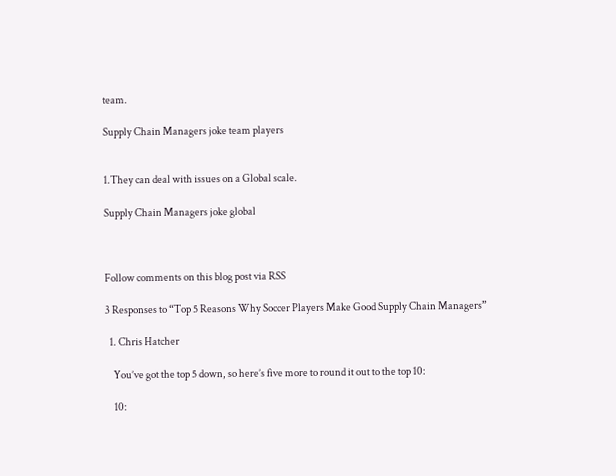team.

Supply Chain Managers joke team players


1.They can deal with issues on a Global scale.

Supply Chain Managers joke global



Follow comments on this blog post via RSS

3 Responses to “Top 5 Reasons Why Soccer Players Make Good Supply Chain Managers”

  1. Chris Hatcher

    You’ve got the top 5 down, so here’s five more to round it out to the top 10:

    10: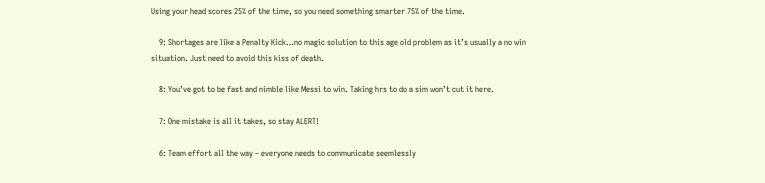Using your head scores 25% of the time, so you need something smarter 75% of the time.

    9: Shortages are like a Penalty Kick…no magic solution to this age old problem as it’s usually a no win situation. Just need to avoid this kiss of death.

    8: You’ve got to be fast and nimble like Messi to win. Taking hrs to do a sim won’t cut it here.

    7: One mistake is all it takes, so stay ALERT!

    6: Team effort all the way – everyone needs to communicate seemlessly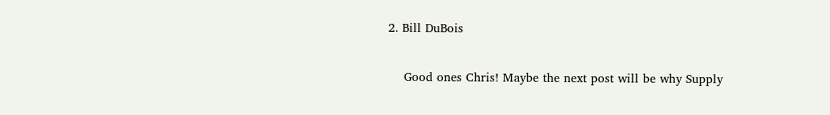2. Bill DuBois

    Good ones Chris! Maybe the next post will be why Supply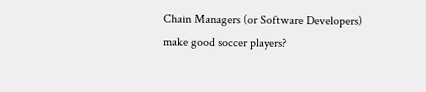Chain Managers (or Software Developers) make good soccer players?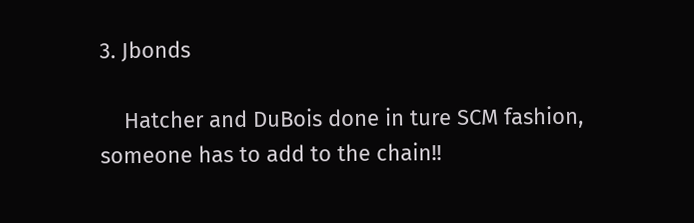3. Jbonds

    Hatcher and DuBois done in ture SCM fashion, someone has to add to the chain!!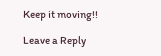Keep it moving!!

Leave a Reply